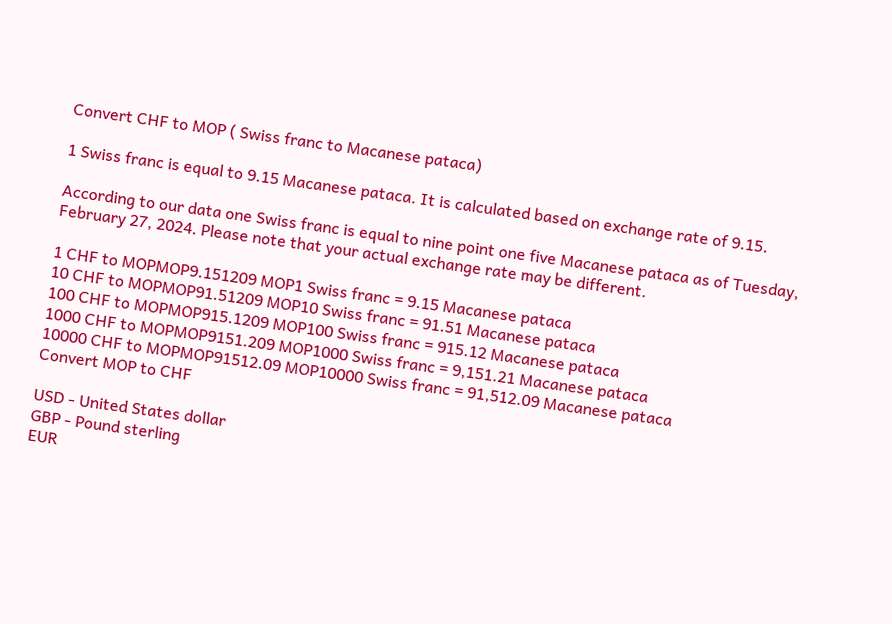Convert CHF to MOP ( Swiss franc to Macanese pataca)

1 Swiss franc is equal to 9.15 Macanese pataca. It is calculated based on exchange rate of 9.15.

According to our data one Swiss franc is equal to nine point one five Macanese pataca as of Tuesday, February 27, 2024. Please note that your actual exchange rate may be different.

1 CHF to MOPMOP9.151209 MOP1 Swiss franc = 9.15 Macanese pataca
10 CHF to MOPMOP91.51209 MOP10 Swiss franc = 91.51 Macanese pataca
100 CHF to MOPMOP915.1209 MOP100 Swiss franc = 915.12 Macanese pataca
1000 CHF to MOPMOP9151.209 MOP1000 Swiss franc = 9,151.21 Macanese pataca
10000 CHF to MOPMOP91512.09 MOP10000 Swiss franc = 91,512.09 Macanese pataca
Convert MOP to CHF

USD - United States dollar
GBP - Pound sterling
EUR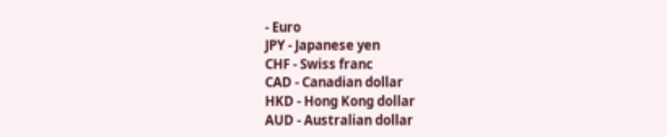- Euro
JPY - Japanese yen
CHF - Swiss franc
CAD - Canadian dollar
HKD - Hong Kong dollar
AUD - Australian dollar